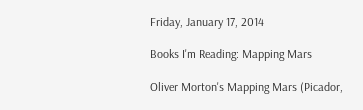Friday, January 17, 2014

Books I'm Reading: Mapping Mars

Oliver Morton's Mapping Mars (Picador,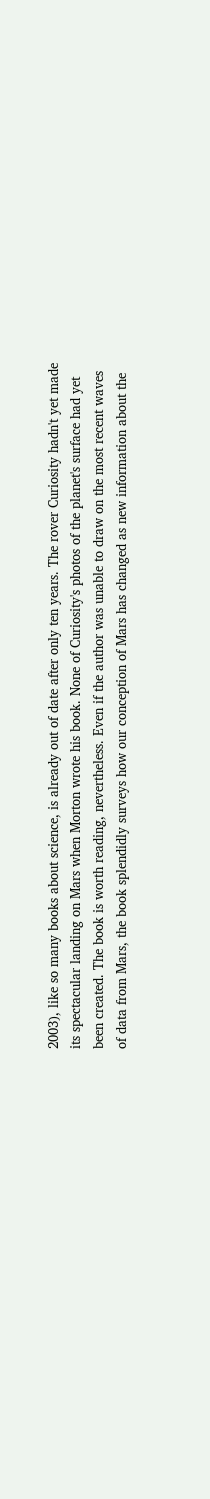2003), like so many books about science, is already out of date after only ten years. The rover Curiosity hadn't yet made its spectacular landing on Mars when Morton wrote his book. None of Curiosity's photos of the planet's surface had yet been created. The book is worth reading, nevertheless. Even if the author was unable to draw on the most recent waves of data from Mars, the book splendidly surveys how our conception of Mars has changed as new information about the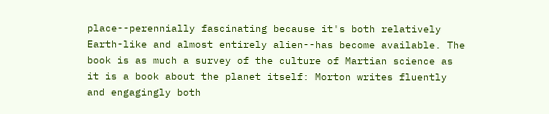place--perennially fascinating because it's both relatively Earth-like and almost entirely alien--has become available. The book is as much a survey of the culture of Martian science as it is a book about the planet itself: Morton writes fluently and engagingly both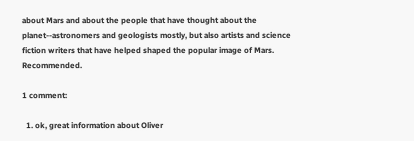about Mars and about the people that have thought about the planet--astronomers and geologists mostly, but also artists and science fiction writers that have helped shaped the popular image of Mars. Recommended.

1 comment:

  1. ok, great information about Oliver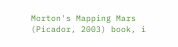Morton's Mapping Mars (Picador, 2003) book, i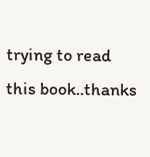trying to read this book..thanks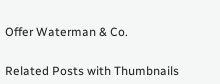Offer Waterman & Co.


Related Posts with Thumbnails